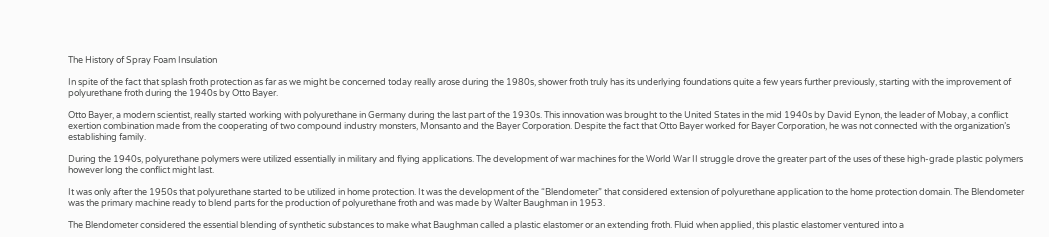The History of Spray Foam Insulation

In spite of the fact that splash froth protection as far as we might be concerned today really arose during the 1980s, shower froth truly has its underlying foundations quite a few years further previously, starting with the improvement of polyurethane froth during the 1940s by Otto Bayer.

Otto Bayer, a modern scientist, really started working with polyurethane in Germany during the last part of the 1930s. This innovation was brought to the United States in the mid 1940s by David Eynon, the leader of Mobay, a conflict exertion combination made from the cooperating of two compound industry monsters, Monsanto and the Bayer Corporation. Despite the fact that Otto Bayer worked for Bayer Corporation, he was not connected with the organization’s establishing family.

During the 1940s, polyurethane polymers were utilized essentially in military and flying applications. The development of war machines for the World War II struggle drove the greater part of the uses of these high-grade plastic polymers however long the conflict might last.

It was only after the 1950s that polyurethane started to be utilized in home protection. It was the development of the “Blendometer” that considered extension of polyurethane application to the home protection domain. The Blendometer was the primary machine ready to blend parts for the production of polyurethane froth and was made by Walter Baughman in 1953.

The Blendometer considered the essential blending of synthetic substances to make what Baughman called a plastic elastomer or an extending froth. Fluid when applied, this plastic elastomer ventured into a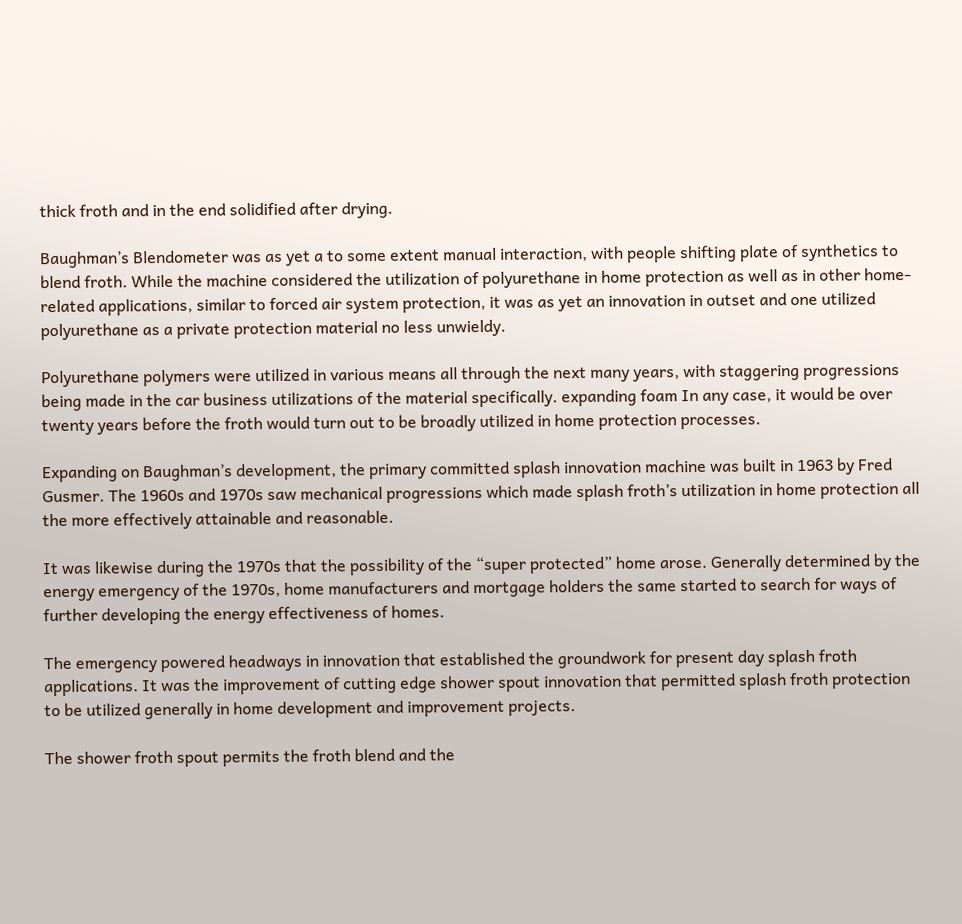thick froth and in the end solidified after drying.

Baughman’s Blendometer was as yet a to some extent manual interaction, with people shifting plate of synthetics to blend froth. While the machine considered the utilization of polyurethane in home protection as well as in other home-related applications, similar to forced air system protection, it was as yet an innovation in outset and one utilized polyurethane as a private protection material no less unwieldy.

Polyurethane polymers were utilized in various means all through the next many years, with staggering progressions being made in the car business utilizations of the material specifically. expanding foam In any case, it would be over twenty years before the froth would turn out to be broadly utilized in home protection processes.

Expanding on Baughman’s development, the primary committed splash innovation machine was built in 1963 by Fred Gusmer. The 1960s and 1970s saw mechanical progressions which made splash froth’s utilization in home protection all the more effectively attainable and reasonable.

It was likewise during the 1970s that the possibility of the “super protected” home arose. Generally determined by the energy emergency of the 1970s, home manufacturers and mortgage holders the same started to search for ways of further developing the energy effectiveness of homes.

The emergency powered headways in innovation that established the groundwork for present day splash froth applications. It was the improvement of cutting edge shower spout innovation that permitted splash froth protection to be utilized generally in home development and improvement projects.

The shower froth spout permits the froth blend and the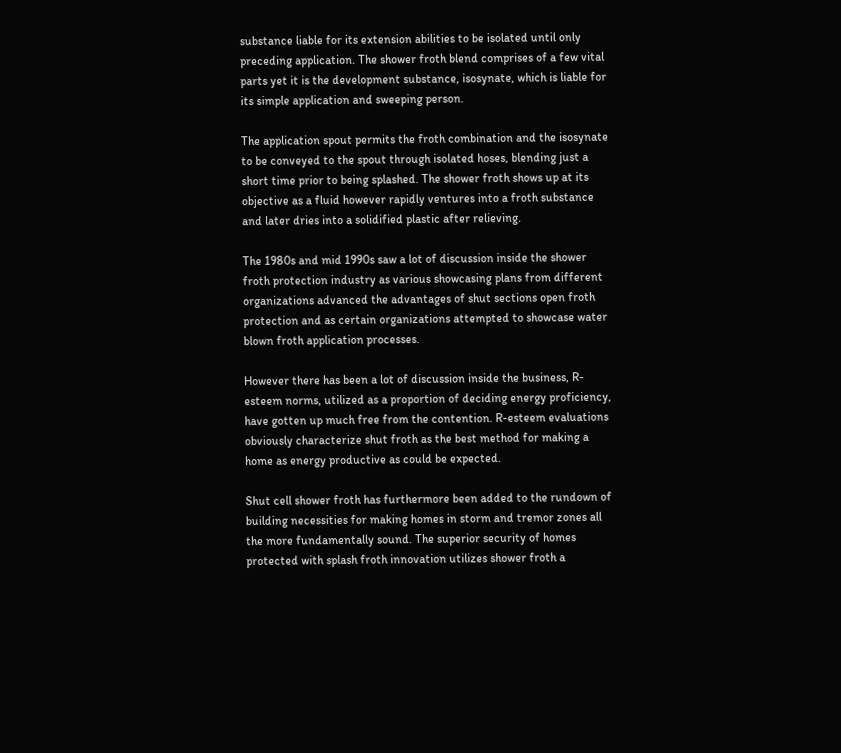substance liable for its extension abilities to be isolated until only preceding application. The shower froth blend comprises of a few vital parts yet it is the development substance, isosynate, which is liable for its simple application and sweeping person.

The application spout permits the froth combination and the isosynate to be conveyed to the spout through isolated hoses, blending just a short time prior to being splashed. The shower froth shows up at its objective as a fluid however rapidly ventures into a froth substance and later dries into a solidified plastic after relieving.

The 1980s and mid 1990s saw a lot of discussion inside the shower froth protection industry as various showcasing plans from different organizations advanced the advantages of shut sections open froth protection and as certain organizations attempted to showcase water blown froth application processes.

However there has been a lot of discussion inside the business, R-esteem norms, utilized as a proportion of deciding energy proficiency, have gotten up much free from the contention. R-esteem evaluations obviously characterize shut froth as the best method for making a home as energy productive as could be expected.

Shut cell shower froth has furthermore been added to the rundown of building necessities for making homes in storm and tremor zones all the more fundamentally sound. The superior security of homes protected with splash froth innovation utilizes shower froth a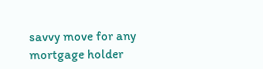savvy move for any mortgage holder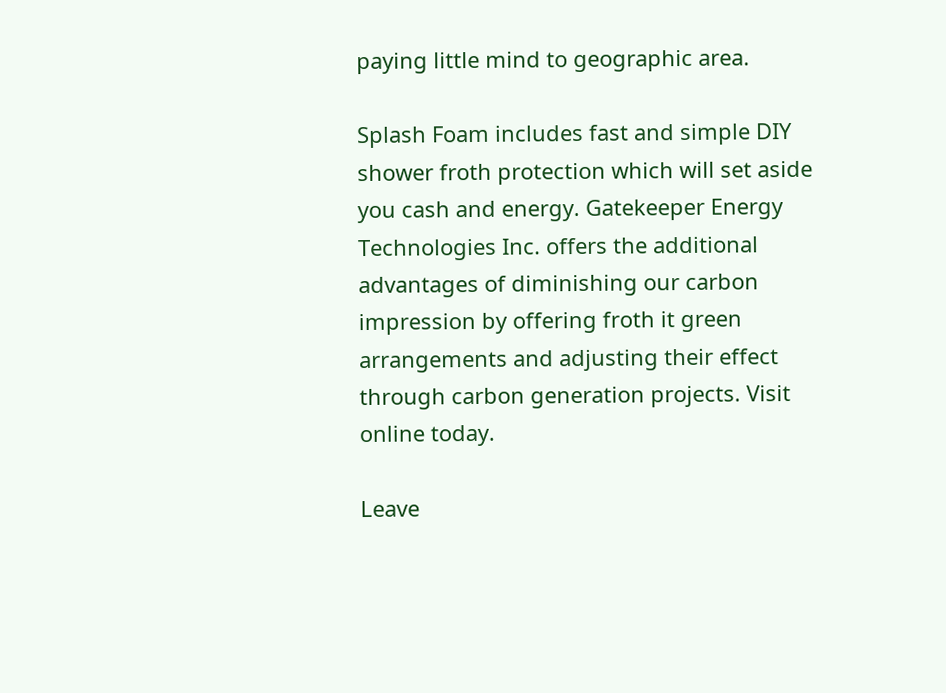paying little mind to geographic area.

Splash Foam includes fast and simple DIY shower froth protection which will set aside you cash and energy. Gatekeeper Energy Technologies Inc. offers the additional advantages of diminishing our carbon impression by offering froth it green arrangements and adjusting their effect through carbon generation projects. Visit online today.

Leave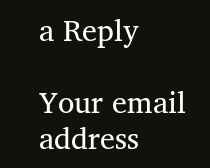a Reply

Your email address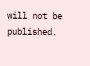will not be published.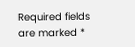Required fields are marked *